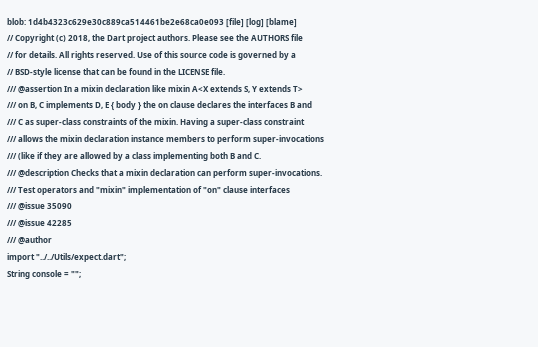blob: 1d4b4323c629e30c889ca514461be2e68ca0e093 [file] [log] [blame]
// Copyright (c) 2018, the Dart project authors. Please see the AUTHORS file
// for details. All rights reserved. Use of this source code is governed by a
// BSD-style license that can be found in the LICENSE file.
/// @assertion In a mixin declaration like mixin A<X extends S, Y extends T>
/// on B, C implements D, E { body } the on clause declares the interfaces B and
/// C as super-class constraints of the mixin. Having a super-class constraint
/// allows the mixin declaration instance members to perform super-invocations
/// (like if they are allowed by a class implementing both B and C.
/// @description Checks that a mixin declaration can perform super-invocations.
/// Test operators and "mixin" implementation of "on" clause interfaces
/// @issue 35090
/// @issue 42285
/// @author
import "../../Utils/expect.dart";
String console = "";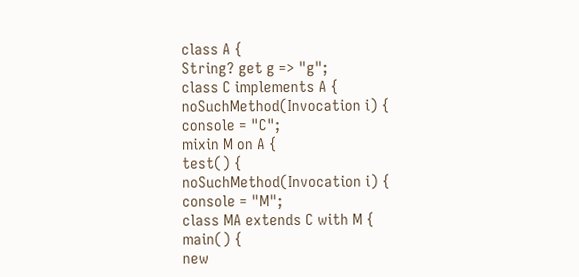class A {
String? get g => "g";
class C implements A {
noSuchMethod(Invocation i) {
console = "C";
mixin M on A {
test() {
noSuchMethod(Invocation i) {
console = "M";
class MA extends C with M {
main() {
new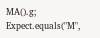MA().g;
Expect.equals("M",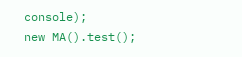console);
new MA().test();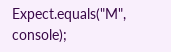Expect.equals("M", console);